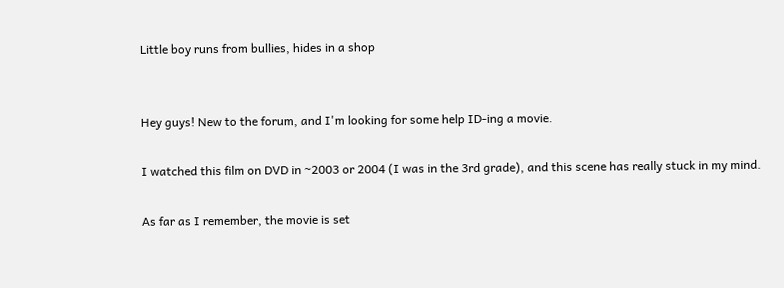Little boy runs from bullies, hides in a shop


Hey guys! New to the forum, and I'm looking for some help ID-ing a movie.

I watched this film on DVD in ~2003 or 2004 (I was in the 3rd grade), and this scene has really stuck in my mind.

As far as I remember, the movie is set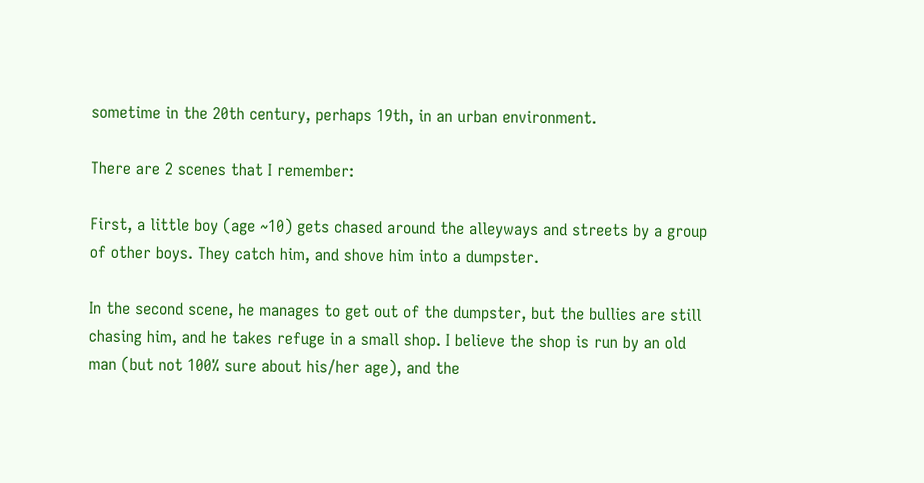sometime in the 20th century, perhaps 19th, in an urban environment.

There are 2 scenes that I remember:

First, a little boy (age ~10) gets chased around the alleyways and streets by a group of other boys. They catch him, and shove him into a dumpster.

In the second scene, he manages to get out of the dumpster, but the bullies are still chasing him, and he takes refuge in a small shop. I believe the shop is run by an old man (but not 100% sure about his/her age), and the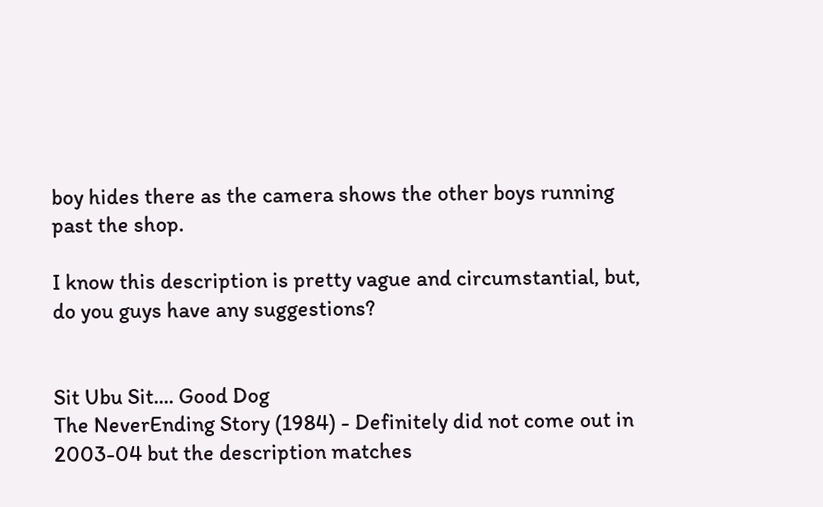boy hides there as the camera shows the other boys running past the shop.

I know this description is pretty vague and circumstantial, but, do you guys have any suggestions?


Sit Ubu Sit.... Good Dog
The NeverEnding Story (1984) - Definitely did not come out in 2003-04 but the description matches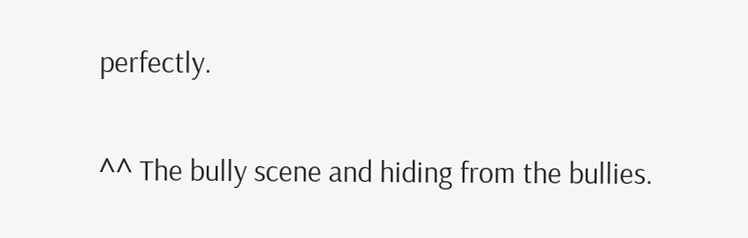perfectly.

^^ The bully scene and hiding from the bullies.